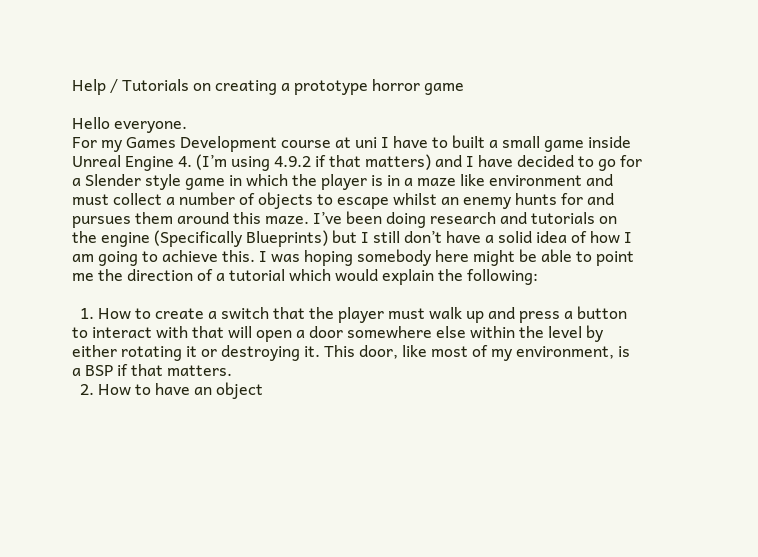Help / Tutorials on creating a prototype horror game

Hello everyone.
For my Games Development course at uni I have to built a small game inside Unreal Engine 4. (I’m using 4.9.2 if that matters) and I have decided to go for a Slender style game in which the player is in a maze like environment and must collect a number of objects to escape whilst an enemy hunts for and pursues them around this maze. I’ve been doing research and tutorials on the engine (Specifically Blueprints) but I still don’t have a solid idea of how I am going to achieve this. I was hoping somebody here might be able to point me the direction of a tutorial which would explain the following:

  1. How to create a switch that the player must walk up and press a button to interact with that will open a door somewhere else within the level by either rotating it or destroying it. This door, like most of my environment, is a BSP if that matters.
  2. How to have an object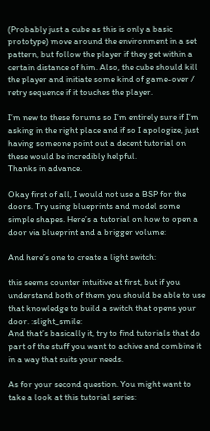(Probably just a cube as this is only a basic prototype) move around the environment in a set pattern, but follow the player if they get within a certain distance of him. Also, the cube should kill the player and initiate some kind of game-over / retry sequence if it touches the player.

I’m new to these forums so I’m entirely sure if I’m asking in the right place and if so I apologize, just having someone point out a decent tutorial on these would be incredibly helpful.
Thanks in advance.

Okay first of all, I would not use a BSP for the doors. Try using blueprints and model some simple shapes. Here’s a tutorial on how to open a door via blueprint and a brigger volume:

And here’s one to create a light switch:

this seems counter intuitive at first, but if you understand both of them you should be able to use that knowledge to build a switch that opens your door. :slight_smile:
And that’s basically it, try to find tutorials that do part of the stuff you want to achive and combine it in a way that suits your needs.

As for your second question. You might want to take a look at this tutorial series: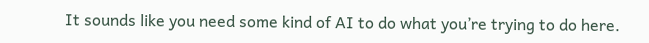It sounds like you need some kind of AI to do what you’re trying to do here.